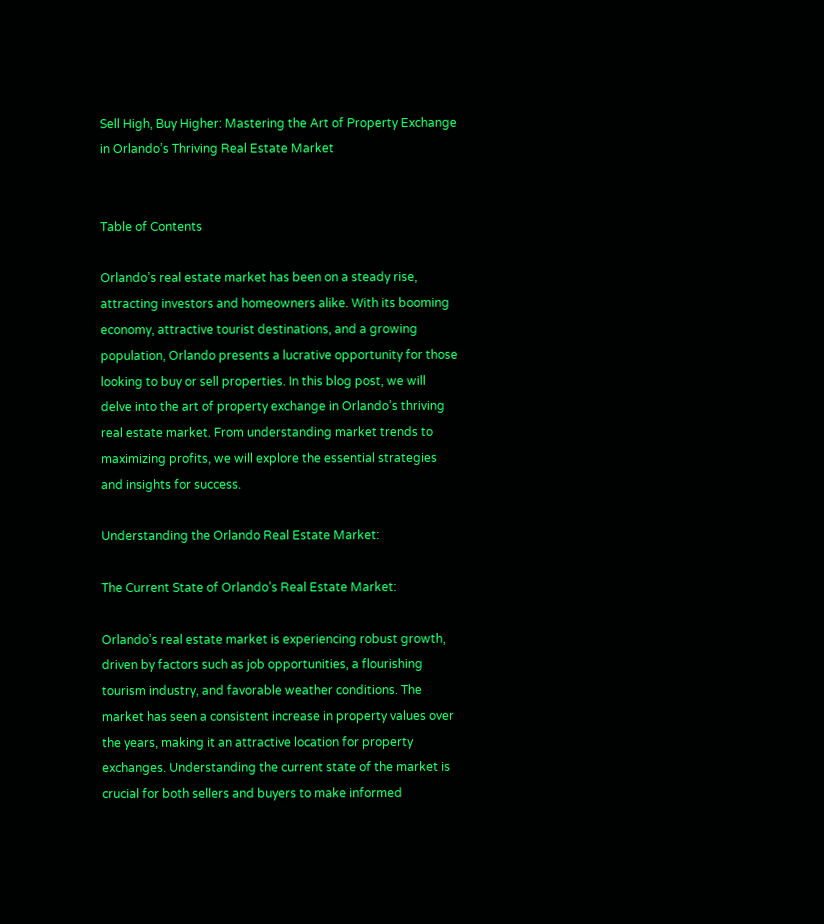Sell High, Buy Higher: Mastering the Art of Property Exchange in Orlando’s Thriving Real Estate Market


Table of Contents

Orlando’s real estate market has been on a steady rise, attracting investors and homeowners alike. With its booming economy, attractive tourist destinations, and a growing population, Orlando presents a lucrative opportunity for those looking to buy or sell properties. In this blog post, we will delve into the art of property exchange in Orlando’s thriving real estate market. From understanding market trends to maximizing profits, we will explore the essential strategies and insights for success.

Understanding the Orlando Real Estate Market:

The Current State of Orlando’s Real Estate Market:

Orlando’s real estate market is experiencing robust growth, driven by factors such as job opportunities, a flourishing tourism industry, and favorable weather conditions. The market has seen a consistent increase in property values over the years, making it an attractive location for property exchanges. Understanding the current state of the market is crucial for both sellers and buyers to make informed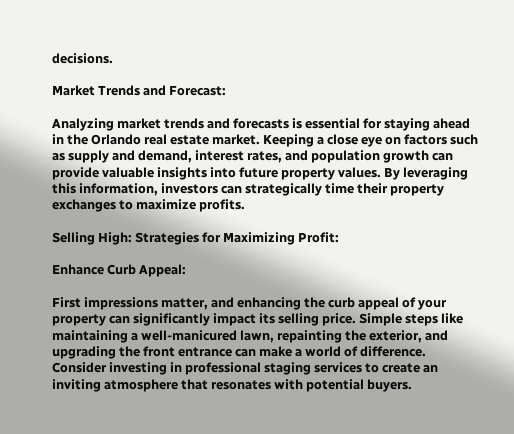decisions.

Market Trends and Forecast:

Analyzing market trends and forecasts is essential for staying ahead in the Orlando real estate market. Keeping a close eye on factors such as supply and demand, interest rates, and population growth can provide valuable insights into future property values. By leveraging this information, investors can strategically time their property exchanges to maximize profits.

Selling High: Strategies for Maximizing Profit:

Enhance Curb Appeal:

First impressions matter, and enhancing the curb appeal of your property can significantly impact its selling price. Simple steps like maintaining a well-manicured lawn, repainting the exterior, and upgrading the front entrance can make a world of difference. Consider investing in professional staging services to create an inviting atmosphere that resonates with potential buyers.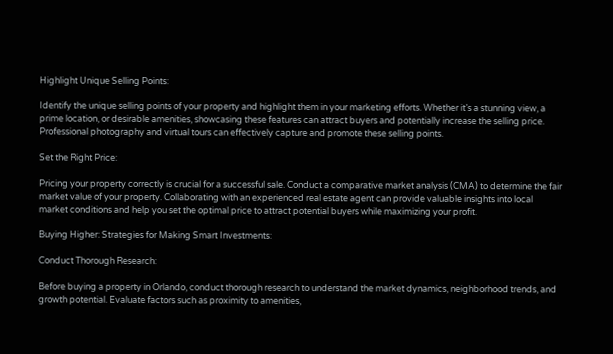Highlight Unique Selling Points:

Identify the unique selling points of your property and highlight them in your marketing efforts. Whether it’s a stunning view, a prime location, or desirable amenities, showcasing these features can attract buyers and potentially increase the selling price. Professional photography and virtual tours can effectively capture and promote these selling points.

Set the Right Price:

Pricing your property correctly is crucial for a successful sale. Conduct a comparative market analysis (CMA) to determine the fair market value of your property. Collaborating with an experienced real estate agent can provide valuable insights into local market conditions and help you set the optimal price to attract potential buyers while maximizing your profit.

Buying Higher: Strategies for Making Smart Investments:

Conduct Thorough Research:

Before buying a property in Orlando, conduct thorough research to understand the market dynamics, neighborhood trends, and growth potential. Evaluate factors such as proximity to amenities,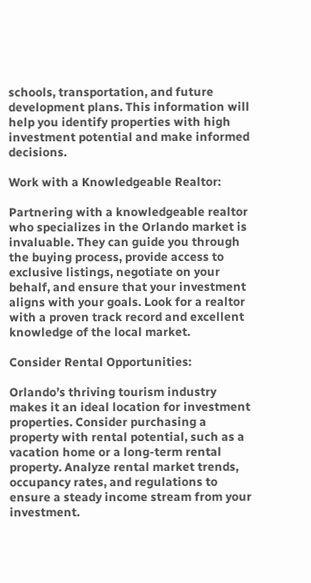schools, transportation, and future development plans. This information will help you identify properties with high investment potential and make informed decisions.

Work with a Knowledgeable Realtor:

Partnering with a knowledgeable realtor who specializes in the Orlando market is invaluable. They can guide you through the buying process, provide access to exclusive listings, negotiate on your behalf, and ensure that your investment aligns with your goals. Look for a realtor with a proven track record and excellent knowledge of the local market.

Consider Rental Opportunities:

Orlando’s thriving tourism industry makes it an ideal location for investment properties. Consider purchasing a property with rental potential, such as a vacation home or a long-term rental property. Analyze rental market trends, occupancy rates, and regulations to ensure a steady income stream from your investment.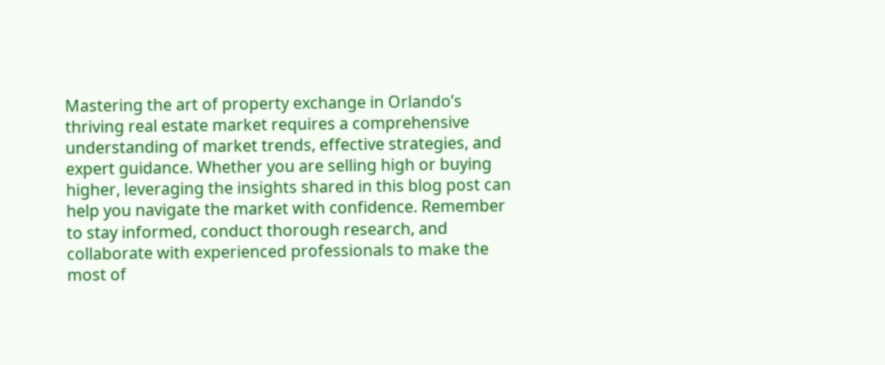Mastering the art of property exchange in Orlando’s thriving real estate market requires a comprehensive understanding of market trends, effective strategies, and expert guidance. Whether you are selling high or buying higher, leveraging the insights shared in this blog post can help you navigate the market with confidence. Remember to stay informed, conduct thorough research, and collaborate with experienced professionals to make the most of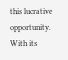this lucrative opportunity. With its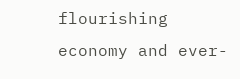flourishing economy and ever-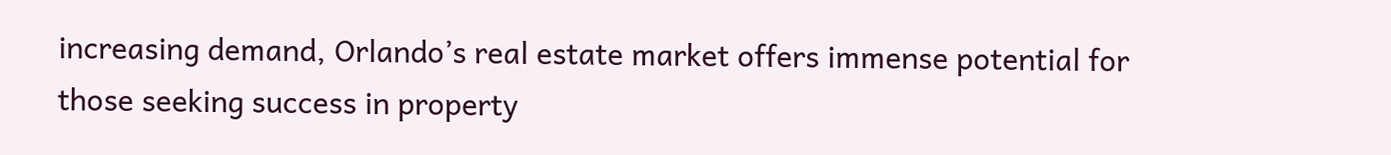increasing demand, Orlando’s real estate market offers immense potential for those seeking success in property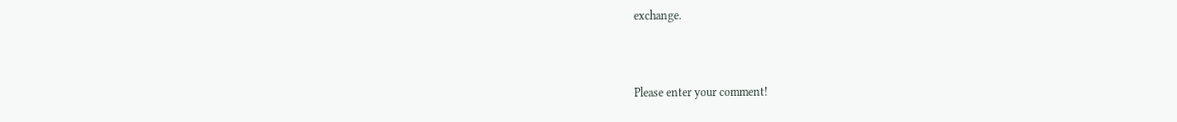exchange.


Please enter your comment!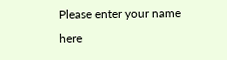Please enter your name here